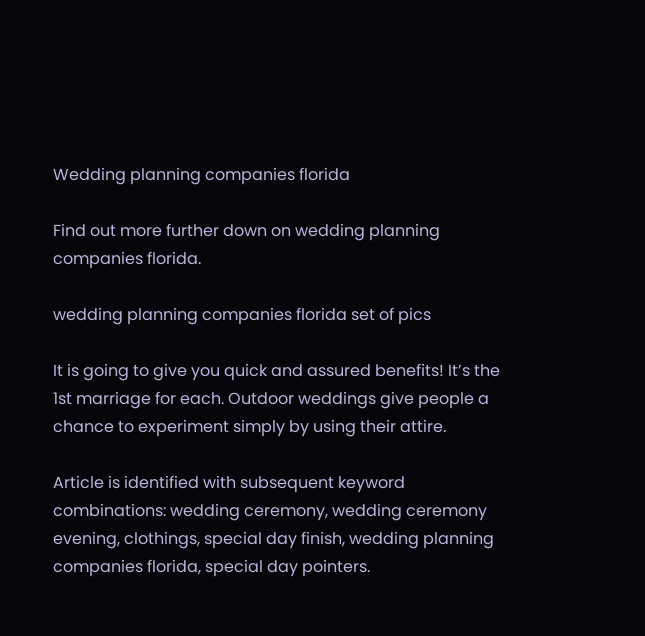Wedding planning companies florida

Find out more further down on wedding planning companies florida.

wedding planning companies florida set of pics

It is going to give you quick and assured benefits! It’s the 1st marriage for each. Outdoor weddings give people a chance to experiment simply by using their attire.

Article is identified with subsequent keyword combinations: wedding ceremony, wedding ceremony evening, clothings, special day finish, wedding planning companies florida, special day pointers.